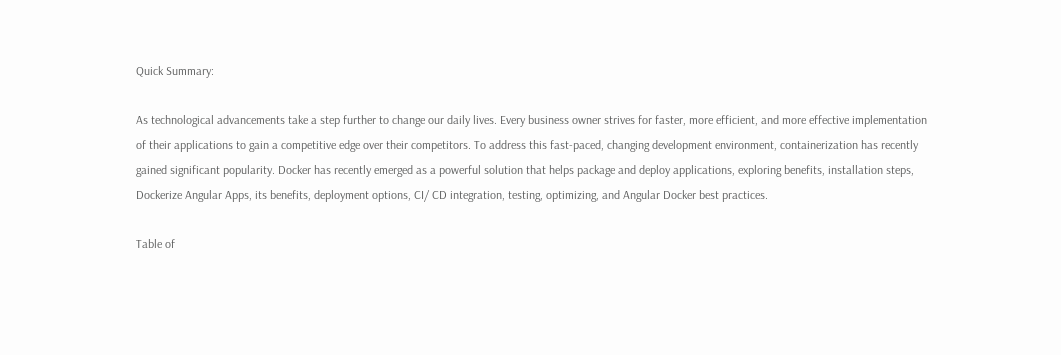Quick Summary:

As technological advancements take a step further to change our daily lives. Every business owner strives for faster, more efficient, and more effective implementation of their applications to gain a competitive edge over their competitors. To address this fast-paced, changing development environment, containerization has recently gained significant popularity. Docker has recently emerged as a powerful solution that helps package and deploy applications, exploring benefits, installation steps, Dockerize Angular Apps, its benefits, deployment options, CI/ CD integration, testing, optimizing, and Angular Docker best practices.

Table of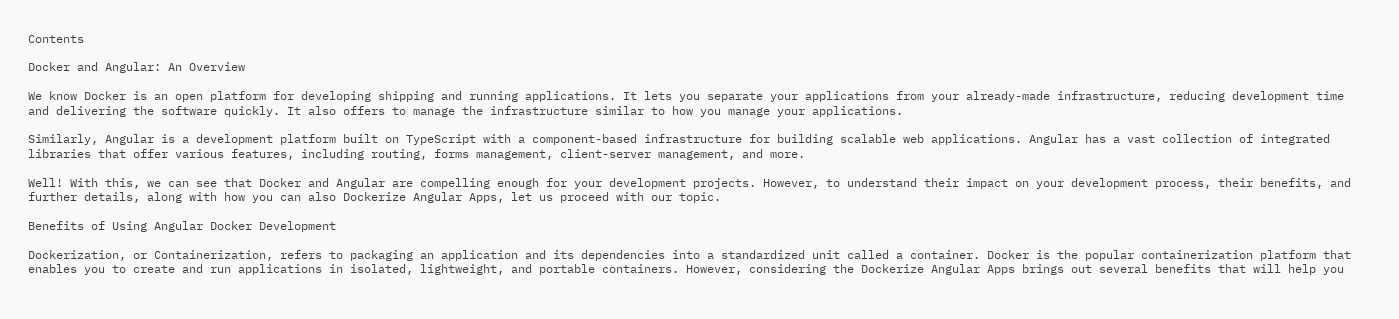Contents

Docker and Angular: An Overview

We know Docker is an open platform for developing shipping and running applications. It lets you separate your applications from your already-made infrastructure, reducing development time and delivering the software quickly. It also offers to manage the infrastructure similar to how you manage your applications.

Similarly, Angular is a development platform built on TypeScript with a component-based infrastructure for building scalable web applications. Angular has a vast collection of integrated libraries that offer various features, including routing, forms management, client-server management, and more.

Well! With this, we can see that Docker and Angular are compelling enough for your development projects. However, to understand their impact on your development process, their benefits, and further details, along with how you can also Dockerize Angular Apps, let us proceed with our topic.

Benefits of Using Angular Docker Development

Dockerization, or Containerization, refers to packaging an application and its dependencies into a standardized unit called a container. Docker is the popular containerization platform that enables you to create and run applications in isolated, lightweight, and portable containers. However, considering the Dockerize Angular Apps brings out several benefits that will help you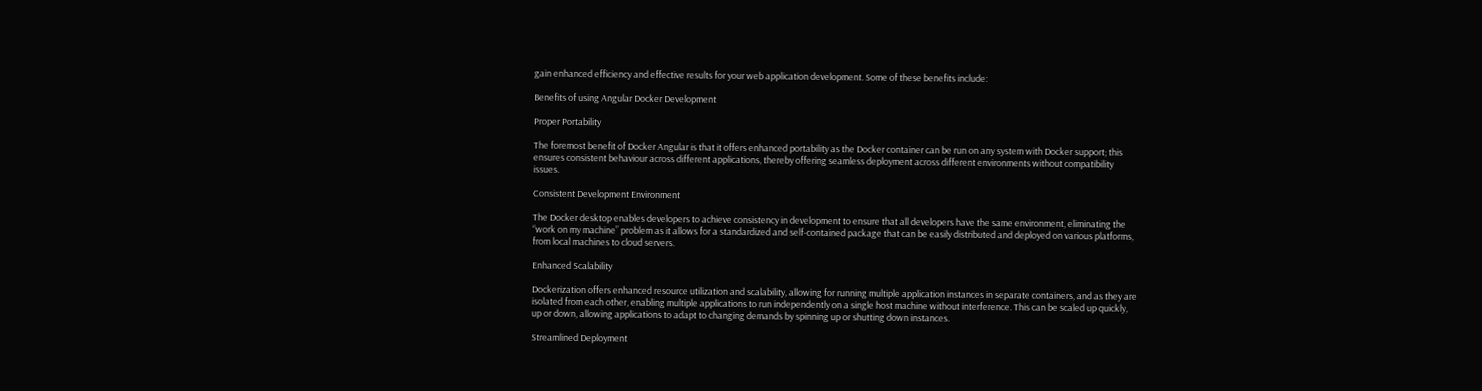gain enhanced efficiency and effective results for your web application development. Some of these benefits include:

Benefits of using Angular Docker Development

Proper Portability

The foremost benefit of Docker Angular is that it offers enhanced portability as the Docker container can be run on any system with Docker support; this ensures consistent behaviour across different applications, thereby offering seamless deployment across different environments without compatibility issues.

Consistent Development Environment

The Docker desktop enables developers to achieve consistency in development to ensure that all developers have the same environment, eliminating the “work on my machine” problem as it allows for a standardized and self-contained package that can be easily distributed and deployed on various platforms, from local machines to cloud servers.

Enhanced Scalability

Dockerization offers enhanced resource utilization and scalability, allowing for running multiple application instances in separate containers, and as they are isolated from each other, enabling multiple applications to run independently on a single host machine without interference. This can be scaled up quickly, up or down, allowing applications to adapt to changing demands by spinning up or shutting down instances.

Streamlined Deployment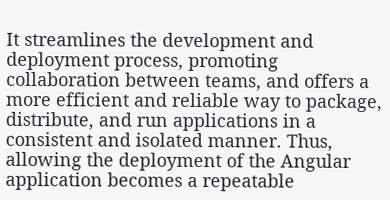It streamlines the development and deployment process, promoting collaboration between teams, and offers a more efficient and reliable way to package, distribute, and run applications in a consistent and isolated manner. Thus, allowing the deployment of the Angular application becomes a repeatable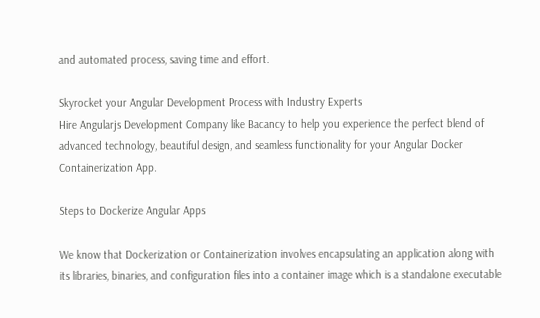and automated process, saving time and effort.

Skyrocket your Angular Development Process with Industry Experts
Hire Angularjs Development Company like Bacancy to help you experience the perfect blend of advanced technology, beautiful design, and seamless functionality for your Angular Docker Containerization App.

Steps to Dockerize Angular Apps

We know that Dockerization or Containerization involves encapsulating an application along with its libraries, binaries, and configuration files into a container image which is a standalone executable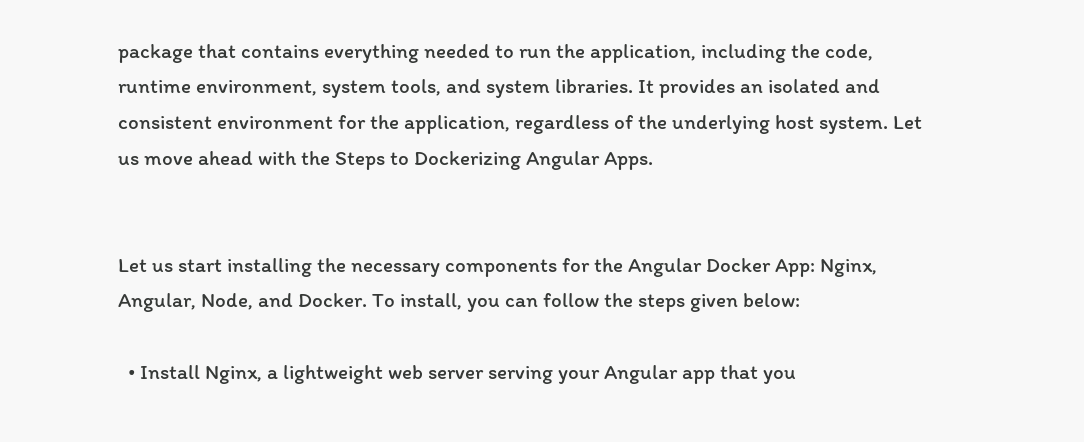package that contains everything needed to run the application, including the code, runtime environment, system tools, and system libraries. It provides an isolated and consistent environment for the application, regardless of the underlying host system. Let us move ahead with the Steps to Dockerizing Angular Apps.


Let us start installing the necessary components for the Angular Docker App: Nginx, Angular, Node, and Docker. To install, you can follow the steps given below:

  • Install Nginx, a lightweight web server serving your Angular app that you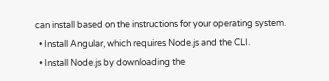can install based on the instructions for your operating system.
  • Install Angular, which requires Node.js and the CLI.
  • Install Node.js by downloading the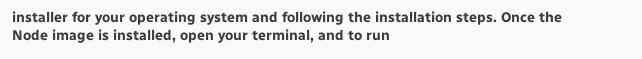installer for your operating system and following the installation steps. Once the Node image is installed, open your terminal, and to run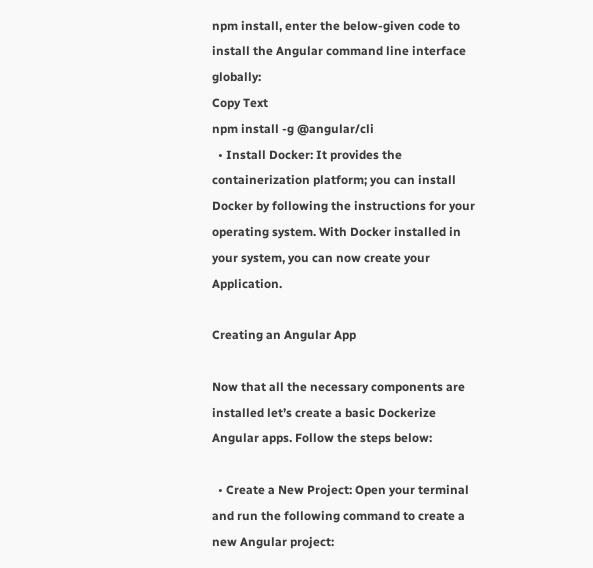npm install, enter the below-given code to install the Angular command line interface globally:
Copy Text
npm install -g @angular/cli
  • Install Docker: It provides the containerization platform; you can install Docker by following the instructions for your operating system. With Docker installed in your system, you can now create your Application.

Creating an Angular App

Now that all the necessary components are installed let’s create a basic Dockerize Angular apps. Follow the steps below:

  • Create a New Project: Open your terminal and run the following command to create a new Angular project: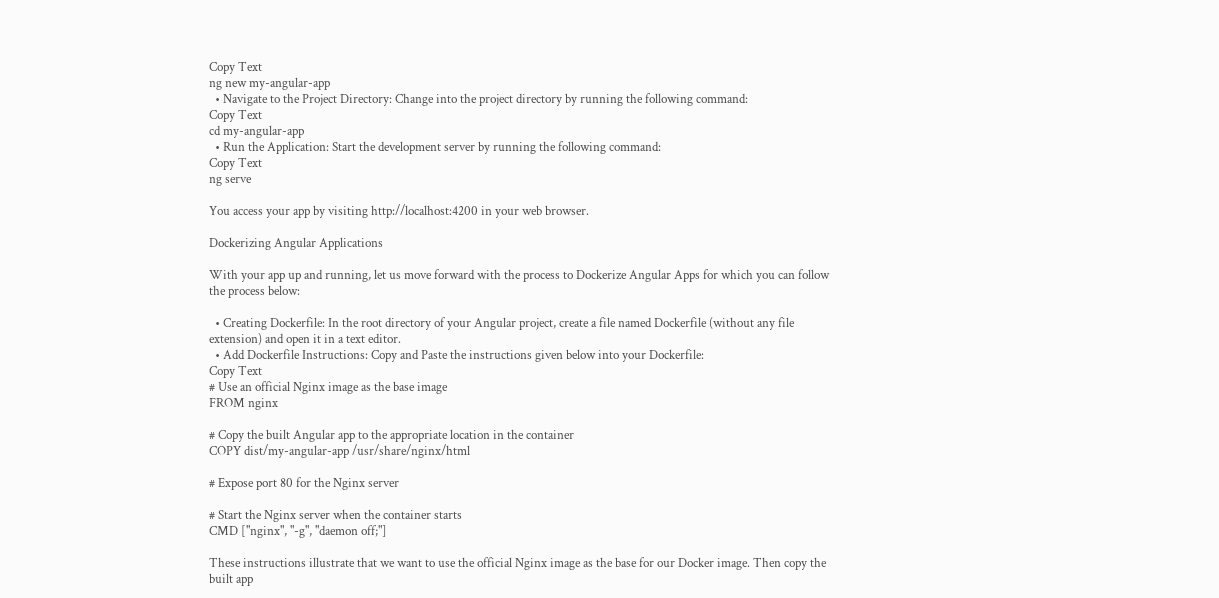Copy Text
ng new my-angular-app
  • Navigate to the Project Directory: Change into the project directory by running the following command:
Copy Text
cd my-angular-app
  • Run the Application: Start the development server by running the following command:
Copy Text
ng serve

You access your app by visiting http://localhost:4200 in your web browser.

Dockerizing Angular Applications

With your app up and running, let us move forward with the process to Dockerize Angular Apps for which you can follow the process below:

  • Creating Dockerfile: In the root directory of your Angular project, create a file named Dockerfile (without any file extension) and open it in a text editor.
  • Add Dockerfile Instructions: Copy and Paste the instructions given below into your Dockerfile:
Copy Text
# Use an official Nginx image as the base image
FROM nginx

# Copy the built Angular app to the appropriate location in the container
COPY dist/my-angular-app /usr/share/nginx/html

# Expose port 80 for the Nginx server

# Start the Nginx server when the container starts
CMD ["nginx", "-g", "daemon off;"]

These instructions illustrate that we want to use the official Nginx image as the base for our Docker image. Then copy the built app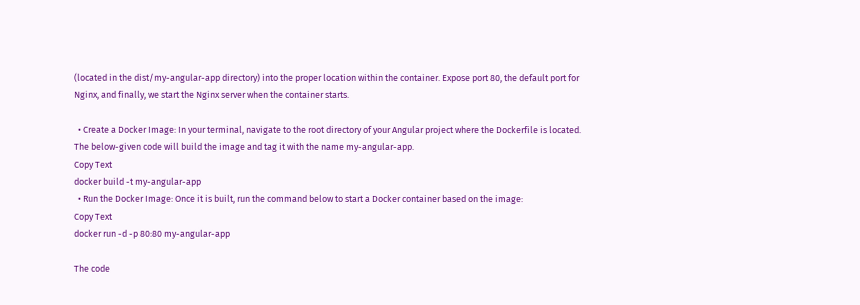(located in the dist/my-angular-app directory) into the proper location within the container. Expose port 80, the default port for Nginx, and finally, we start the Nginx server when the container starts.

  • Create a Docker Image: In your terminal, navigate to the root directory of your Angular project where the Dockerfile is located. The below-given code will build the image and tag it with the name my-angular-app.
Copy Text
docker build -t my-angular-app
  • Run the Docker Image: Once it is built, run the command below to start a Docker container based on the image:
Copy Text
docker run -d -p 80:80 my-angular-app

The code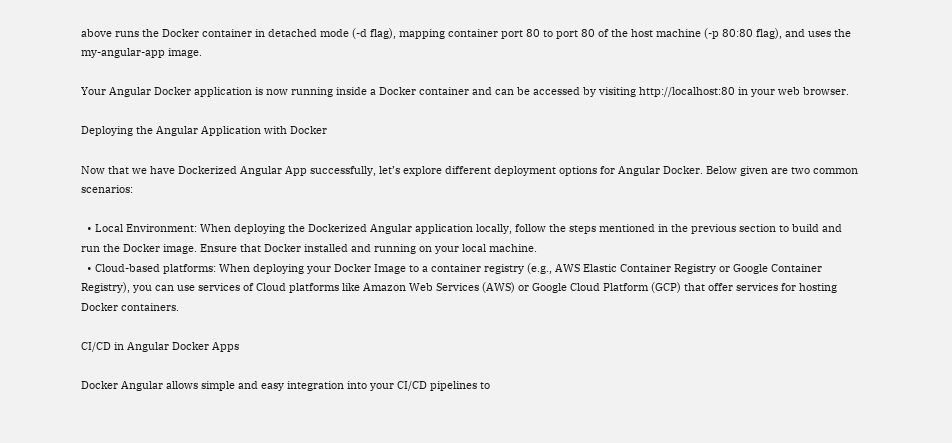above runs the Docker container in detached mode (-d flag), mapping container port 80 to port 80 of the host machine (-p 80:80 flag), and uses the my-angular-app image.

Your Angular Docker application is now running inside a Docker container and can be accessed by visiting http://localhost:80 in your web browser.

Deploying the Angular Application with Docker

Now that we have Dockerized Angular App successfully, let’s explore different deployment options for Angular Docker. Below given are two common scenarios:

  • Local Environment: When deploying the Dockerized Angular application locally, follow the steps mentioned in the previous section to build and run the Docker image. Ensure that Docker installed and running on your local machine.
  • Cloud-based platforms: When deploying your Docker Image to a container registry (e.g., AWS Elastic Container Registry or Google Container Registry), you can use services of Cloud platforms like Amazon Web Services (AWS) or Google Cloud Platform (GCP) that offer services for hosting Docker containers.

CI/CD in Angular Docker Apps

Docker Angular allows simple and easy integration into your CI/CD pipelines to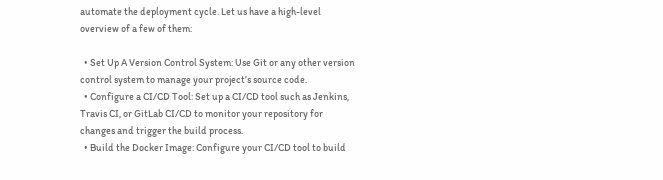automate the deployment cycle. Let us have a high-level overview of a few of them:

  • Set Up A Version Control System: Use Git or any other version control system to manage your project’s source code.
  • Configure a CI/CD Tool: Set up a CI/CD tool such as Jenkins, Travis CI, or GitLab CI/CD to monitor your repository for changes and trigger the build process.
  • Build the Docker Image: Configure your CI/CD tool to build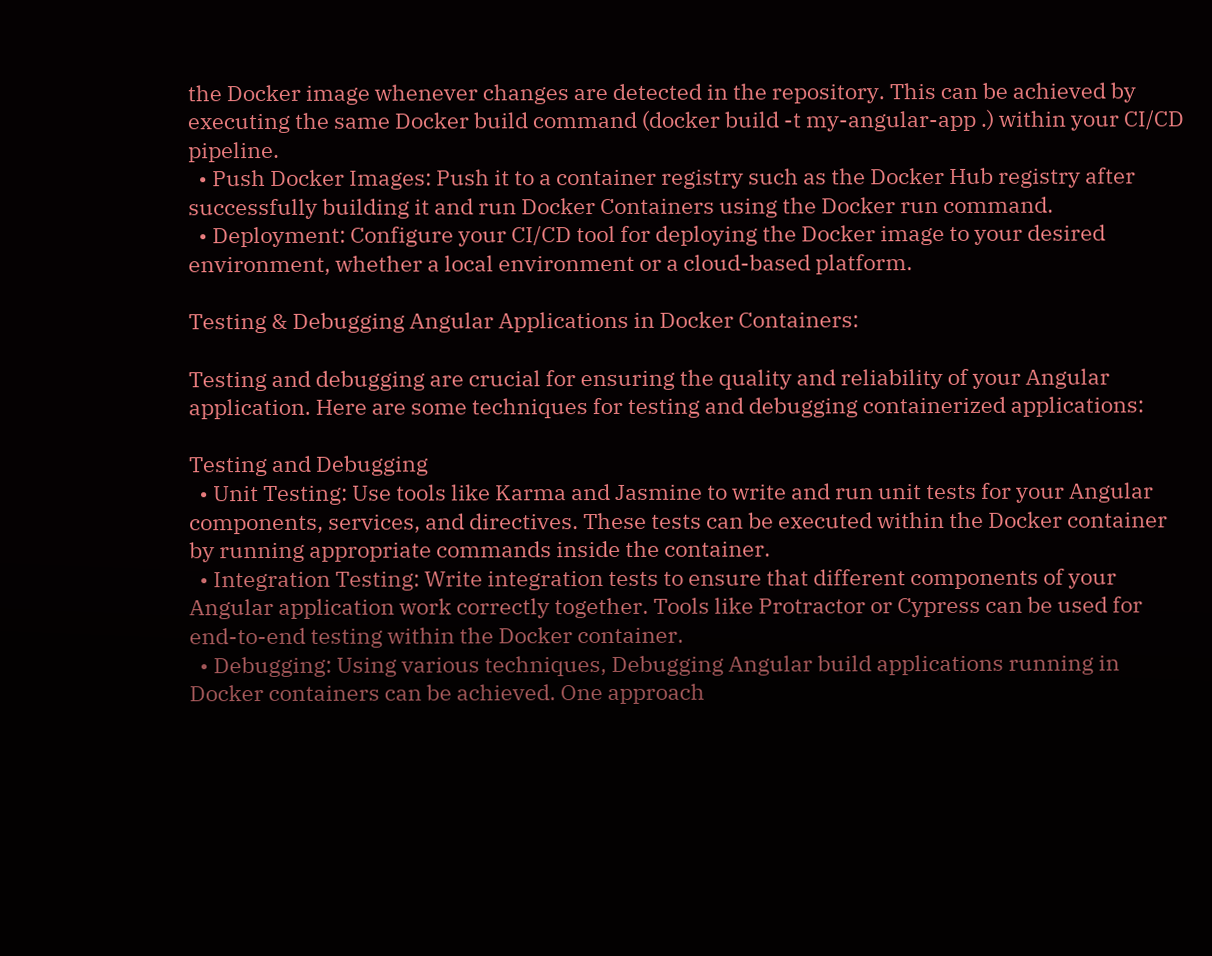the Docker image whenever changes are detected in the repository. This can be achieved by executing the same Docker build command (docker build -t my-angular-app .) within your CI/CD pipeline.
  • Push Docker Images: Push it to a container registry such as the Docker Hub registry after successfully building it and run Docker Containers using the Docker run command.
  • Deployment: Configure your CI/CD tool for deploying the Docker image to your desired environment, whether a local environment or a cloud-based platform.

Testing & Debugging Angular Applications in Docker Containers:

Testing and debugging are crucial for ensuring the quality and reliability of your Angular application. Here are some techniques for testing and debugging containerized applications:

Testing and Debugging
  • Unit Testing: Use tools like Karma and Jasmine to write and run unit tests for your Angular components, services, and directives. These tests can be executed within the Docker container by running appropriate commands inside the container.
  • Integration Testing: Write integration tests to ensure that different components of your Angular application work correctly together. Tools like Protractor or Cypress can be used for end-to-end testing within the Docker container.
  • Debugging: Using various techniques, Debugging Angular build applications running in Docker containers can be achieved. One approach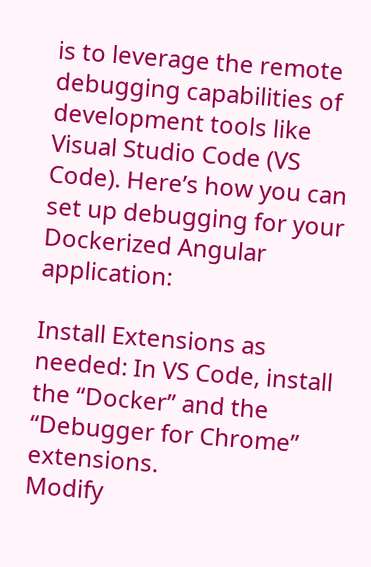is to leverage the remote debugging capabilities of development tools like Visual Studio Code (VS Code). Here’s how you can set up debugging for your Dockerized Angular application:

Install Extensions as needed: In VS Code, install the “Docker” and the “Debugger for Chrome” extensions.
Modify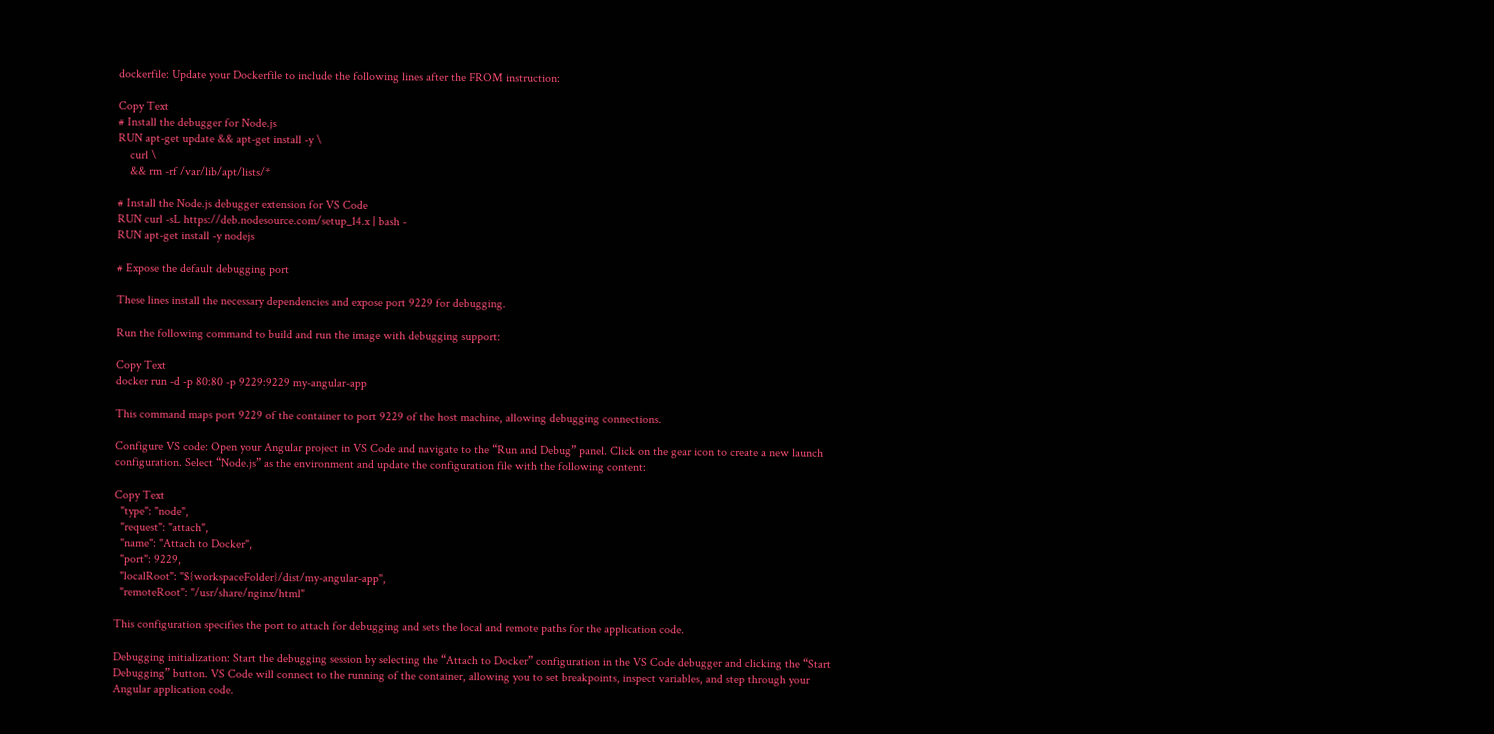dockerfile: Update your Dockerfile to include the following lines after the FROM instruction:

Copy Text
# Install the debugger for Node.js
RUN apt-get update && apt-get install -y \
    curl \
    && rm -rf /var/lib/apt/lists/*

# Install the Node.js debugger extension for VS Code
RUN curl -sL https://deb.nodesource.com/setup_14.x | bash -
RUN apt-get install -y nodejs

# Expose the default debugging port

These lines install the necessary dependencies and expose port 9229 for debugging.

Run the following command to build and run the image with debugging support:

Copy Text
docker run -d -p 80:80 -p 9229:9229 my-angular-app

This command maps port 9229 of the container to port 9229 of the host machine, allowing debugging connections.

Configure VS code: Open your Angular project in VS Code and navigate to the “Run and Debug” panel. Click on the gear icon to create a new launch configuration. Select “Node.js” as the environment and update the configuration file with the following content:

Copy Text
  "type": "node",
  "request": "attach",
  "name": "Attach to Docker",
  "port": 9229,
  "localRoot": "${workspaceFolder}/dist/my-angular-app",
  "remoteRoot": "/usr/share/nginx/html"

This configuration specifies the port to attach for debugging and sets the local and remote paths for the application code.

Debugging initialization: Start the debugging session by selecting the “Attach to Docker” configuration in the VS Code debugger and clicking the “Start Debugging” button. VS Code will connect to the running of the container, allowing you to set breakpoints, inspect variables, and step through your Angular application code.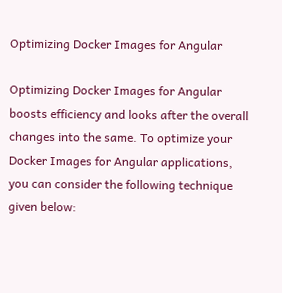Optimizing Docker Images for Angular

Optimizing Docker Images for Angular boosts efficiency and looks after the overall changes into the same. To optimize your Docker Images for Angular applications, you can consider the following technique given below: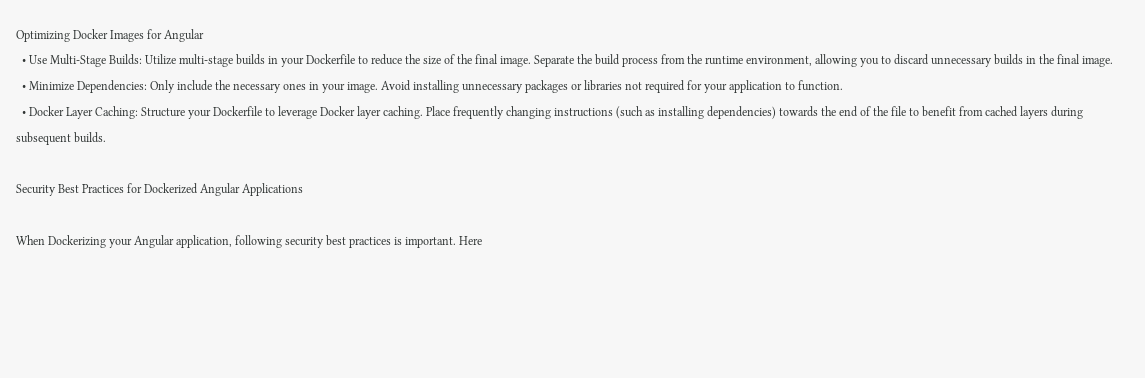Optimizing Docker Images for Angular
  • Use Multi-Stage Builds: Utilize multi-stage builds in your Dockerfile to reduce the size of the final image. Separate the build process from the runtime environment, allowing you to discard unnecessary builds in the final image.
  • Minimize Dependencies: Only include the necessary ones in your image. Avoid installing unnecessary packages or libraries not required for your application to function.
  • Docker Layer Caching: Structure your Dockerfile to leverage Docker layer caching. Place frequently changing instructions (such as installing dependencies) towards the end of the file to benefit from cached layers during subsequent builds.

Security Best Practices for Dockerized Angular Applications

When Dockerizing your Angular application, following security best practices is important. Here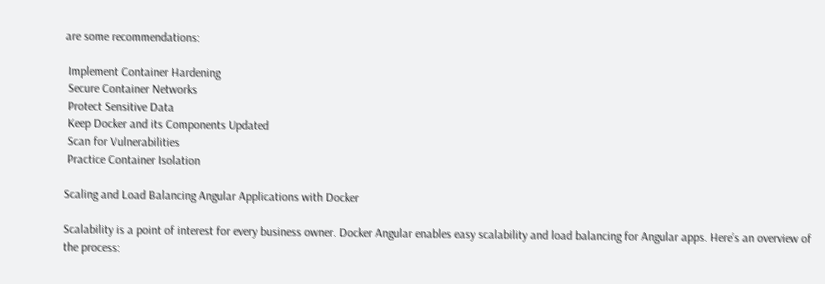are some recommendations:

 Implement Container Hardening
 Secure Container Networks
 Protect Sensitive Data
 Keep Docker and its Components Updated
 Scan for Vulnerabilities
 Practice Container Isolation

Scaling and Load Balancing Angular Applications with Docker

Scalability is a point of interest for every business owner. Docker Angular enables easy scalability and load balancing for Angular apps. Here’s an overview of the process: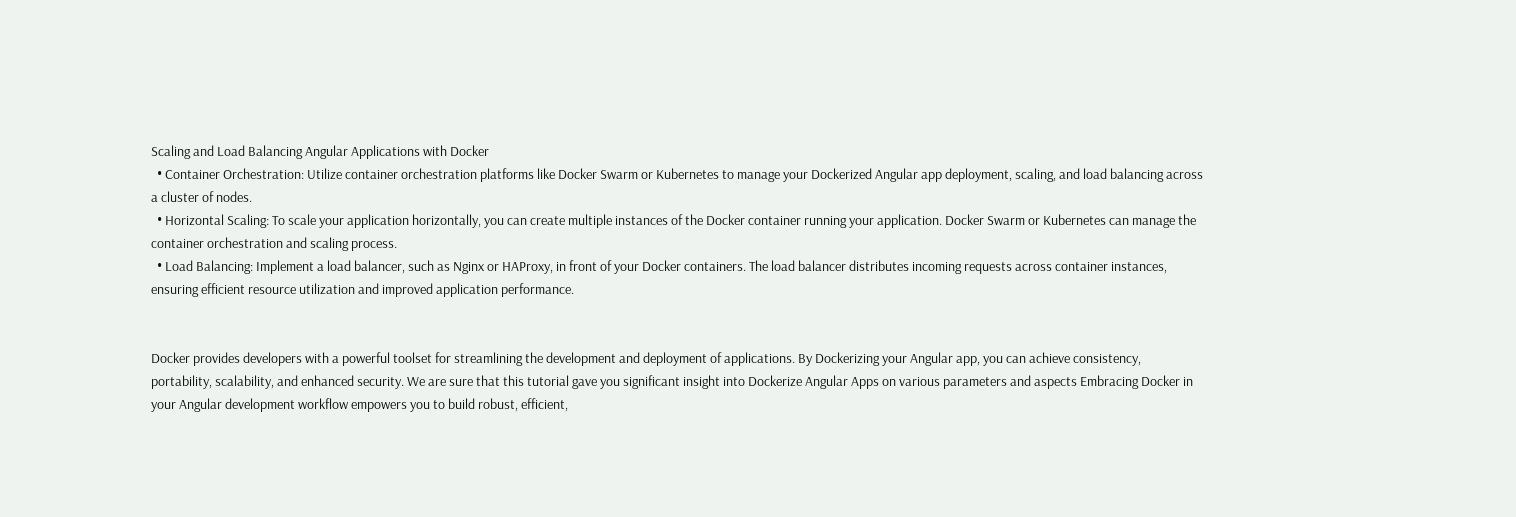Scaling and Load Balancing Angular Applications with Docker
  • Container Orchestration: Utilize container orchestration platforms like Docker Swarm or Kubernetes to manage your Dockerized Angular app deployment, scaling, and load balancing across a cluster of nodes.
  • Horizontal Scaling: To scale your application horizontally, you can create multiple instances of the Docker container running your application. Docker Swarm or Kubernetes can manage the container orchestration and scaling process.
  • Load Balancing: Implement a load balancer, such as Nginx or HAProxy, in front of your Docker containers. The load balancer distributes incoming requests across container instances, ensuring efficient resource utilization and improved application performance.


Docker provides developers with a powerful toolset for streamlining the development and deployment of applications. By Dockerizing your Angular app, you can achieve consistency, portability, scalability, and enhanced security. We are sure that this tutorial gave you significant insight into Dockerize Angular Apps on various parameters and aspects Embracing Docker in your Angular development workflow empowers you to build robust, efficient,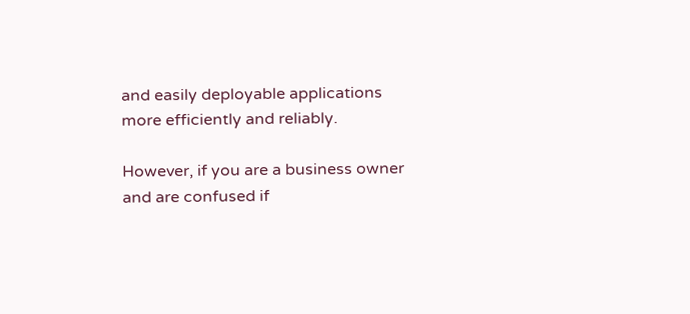and easily deployable applications more efficiently and reliably.

However, if you are a business owner and are confused if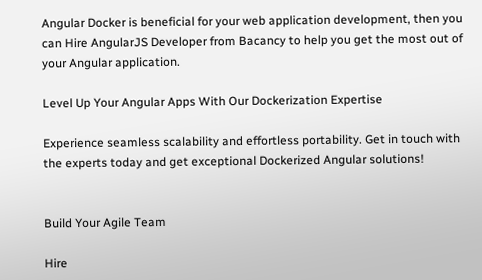Angular Docker is beneficial for your web application development, then you can Hire AngularJS Developer from Bacancy to help you get the most out of your Angular application.

Level Up Your Angular Apps With Our Dockerization Expertise

Experience seamless scalability and effortless portability. Get in touch with the experts today and get exceptional Dockerized Angular solutions!


Build Your Agile Team

Hire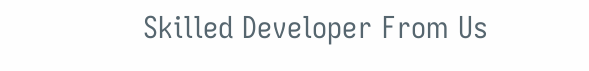Skilled Developer From Us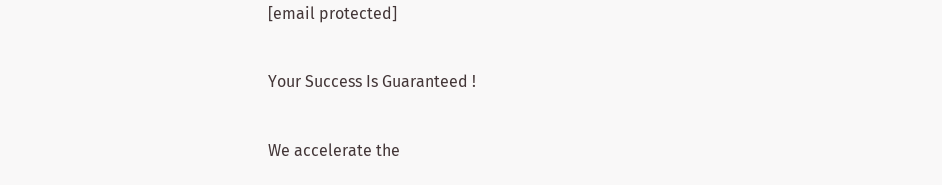[email protected]

Your Success Is Guaranteed !

We accelerate the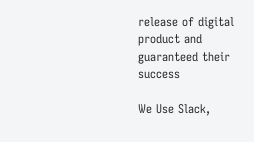release of digital product and guaranteed their success

We Use Slack,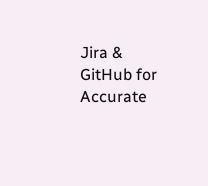Jira & GitHub for Accurate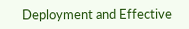Deployment and Effective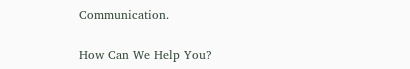Communication.

How Can We Help You?